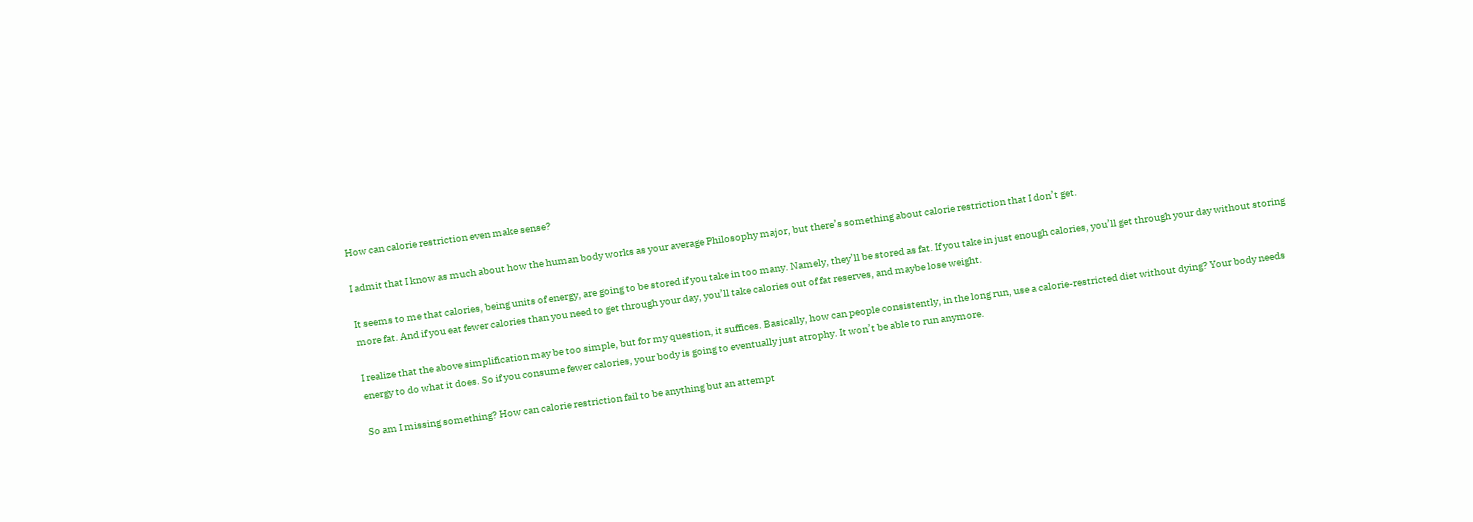How can calorie restriction even make sense?

I admit that I know as much about how the human body works as your average Philosophy major, but there’s something about calorie restriction that I don’t get.

It seems to me that calories, being units of energy, are going to be stored if you take in too many. Namely, they’ll be stored as fat. If you take in just enough calories, you’ll get through your day without storing more fat. And if you eat fewer calories than you need to get through your day, you’ll take calories out of fat reserves, and maybe lose weight.

I realize that the above simplification may be too simple, but for my question, it suffices. Basically, how can people consistently, in the long run, use a calorie-restricted diet without dying? Your body needs energy to do what it does. So if you consume fewer calories, your body is going to eventually just atrophy. It won’t be able to run anymore.

So am I missing something? How can calorie restriction fail to be anything but an attempt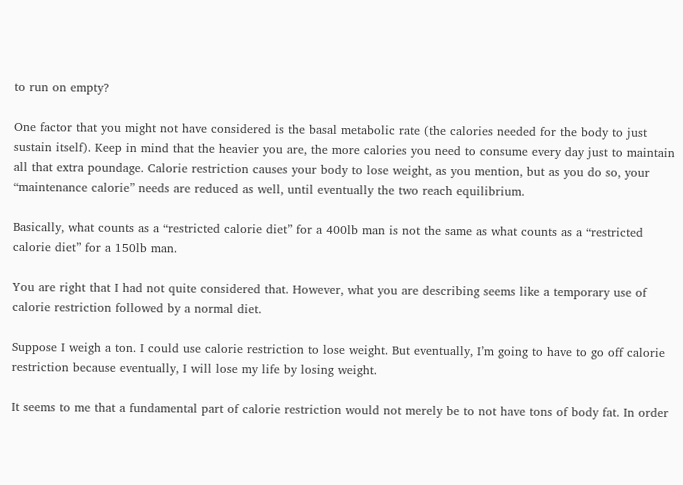to run on empty?

One factor that you might not have considered is the basal metabolic rate (the calories needed for the body to just sustain itself). Keep in mind that the heavier you are, the more calories you need to consume every day just to maintain all that extra poundage. Calorie restriction causes your body to lose weight, as you mention, but as you do so, your “maintenance calorie” needs are reduced as well, until eventually the two reach equilibrium.

Basically, what counts as a “restricted calorie diet” for a 400lb man is not the same as what counts as a “restricted calorie diet” for a 150lb man.

You are right that I had not quite considered that. However, what you are describing seems like a temporary use of calorie restriction followed by a normal diet.

Suppose I weigh a ton. I could use calorie restriction to lose weight. But eventually, I’m going to have to go off calorie restriction because eventually, I will lose my life by losing weight.

It seems to me that a fundamental part of calorie restriction would not merely be to not have tons of body fat. In order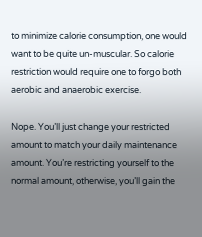to minimize calorie consumption, one would want to be quite un-muscular. So calorie restriction would require one to forgo both aerobic and anaerobic exercise.

Nope. You’ll just change your restricted amount to match your daily maintenance amount. You’re restricting yourself to the normal amount, otherwise, you’ll gain the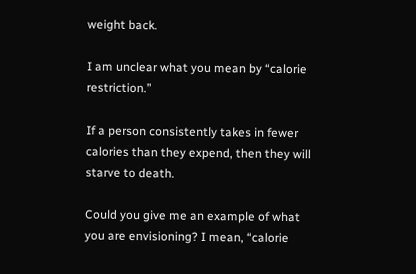weight back.

I am unclear what you mean by “calorie restriction.”

If a person consistently takes in fewer calories than they expend, then they will starve to death.

Could you give me an example of what you are envisioning? I mean, “calorie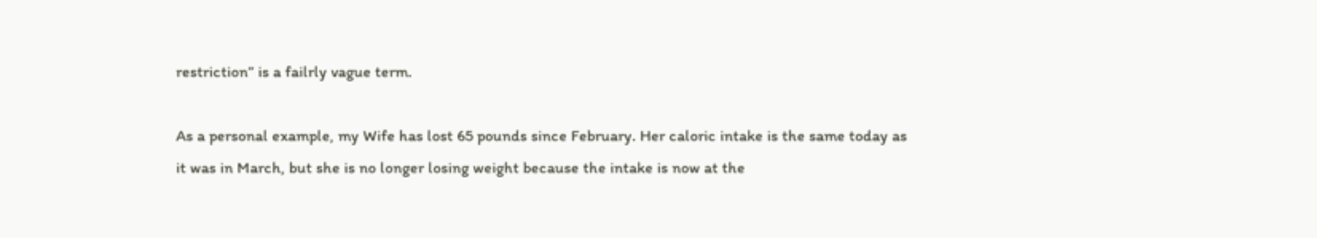restriction” is a failrly vague term.

As a personal example, my Wife has lost 65 pounds since February. Her caloric intake is the same today as it was in March, but she is no longer losing weight because the intake is now at the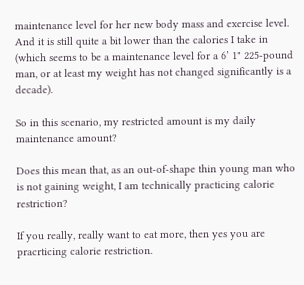maintenance level for her new body mass and exercise level. And it is still quite a bit lower than the calories I take in (which seems to be a maintenance level for a 6’ 1" 225-pound man, or at least my weight has not changed significantly is a decade).

So in this scenario, my restricted amount is my daily maintenance amount?

Does this mean that, as an out-of-shape thin young man who is not gaining weight, I am technically practicing calorie restriction?

If you really, really want to eat more, then yes you are pracrticing calorie restriction.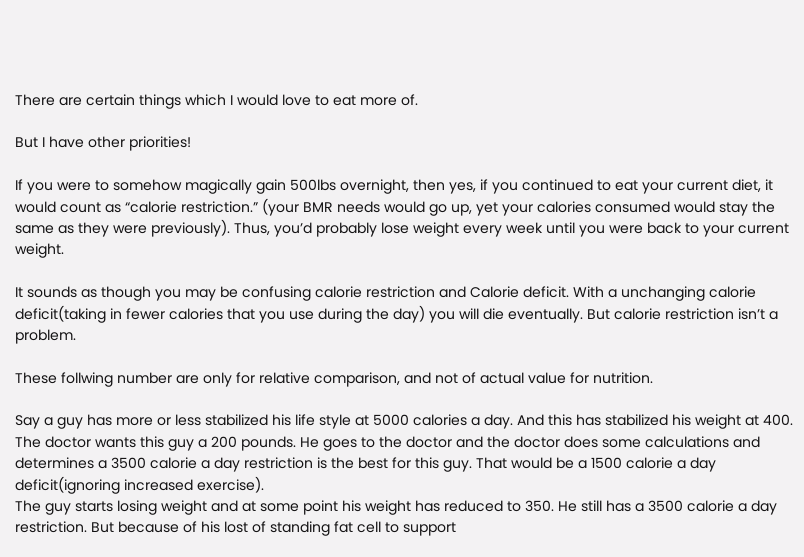There are certain things which I would love to eat more of.

But I have other priorities!

If you were to somehow magically gain 500lbs overnight, then yes, if you continued to eat your current diet, it would count as “calorie restriction.” (your BMR needs would go up, yet your calories consumed would stay the same as they were previously). Thus, you’d probably lose weight every week until you were back to your current weight.

It sounds as though you may be confusing calorie restriction and Calorie deficit. With a unchanging calorie deficit(taking in fewer calories that you use during the day) you will die eventually. But calorie restriction isn’t a problem.

These follwing number are only for relative comparison, and not of actual value for nutrition.

Say a guy has more or less stabilized his life style at 5000 calories a day. And this has stabilized his weight at 400. The doctor wants this guy a 200 pounds. He goes to the doctor and the doctor does some calculations and determines a 3500 calorie a day restriction is the best for this guy. That would be a 1500 calorie a day deficit(ignoring increased exercise).
The guy starts losing weight and at some point his weight has reduced to 350. He still has a 3500 calorie a day restriction. But because of his lost of standing fat cell to support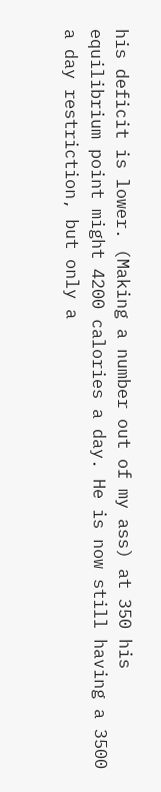his deficit is lower. (Making a number out of my ass) at 350 his equilibrium point might 4200 calories a day. He is now still having a 3500 a day restriction, but only a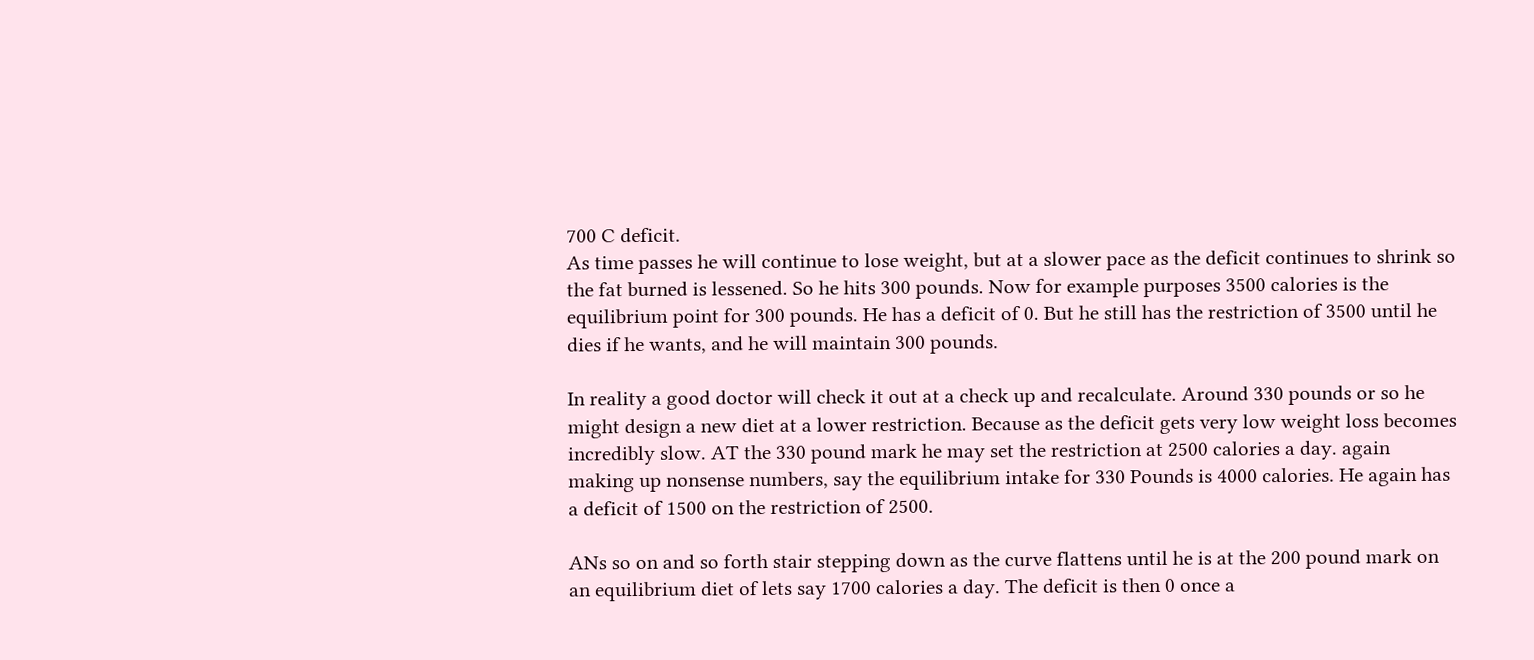700 C deficit.
As time passes he will continue to lose weight, but at a slower pace as the deficit continues to shrink so the fat burned is lessened. So he hits 300 pounds. Now for example purposes 3500 calories is the equilibrium point for 300 pounds. He has a deficit of 0. But he still has the restriction of 3500 until he dies if he wants, and he will maintain 300 pounds.

In reality a good doctor will check it out at a check up and recalculate. Around 330 pounds or so he might design a new diet at a lower restriction. Because as the deficit gets very low weight loss becomes incredibly slow. AT the 330 pound mark he may set the restriction at 2500 calories a day. again making up nonsense numbers, say the equilibrium intake for 330 Pounds is 4000 calories. He again has a deficit of 1500 on the restriction of 2500.

ANs so on and so forth stair stepping down as the curve flattens until he is at the 200 pound mark on an equilibrium diet of lets say 1700 calories a day. The deficit is then 0 once a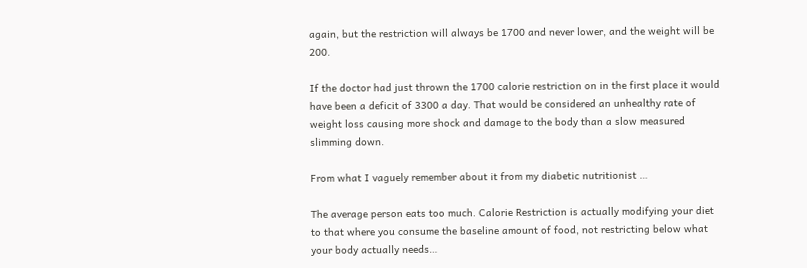again, but the restriction will always be 1700 and never lower, and the weight will be 200.

If the doctor had just thrown the 1700 calorie restriction on in the first place it would have been a deficit of 3300 a day. That would be considered an unhealthy rate of weight loss causing more shock and damage to the body than a slow measured slimming down.

From what I vaguely remember about it from my diabetic nutritionist …

The average person eats too much. Calorie Restriction is actually modifying your diet to that where you consume the baseline amount of food, not restricting below what your body actually needs…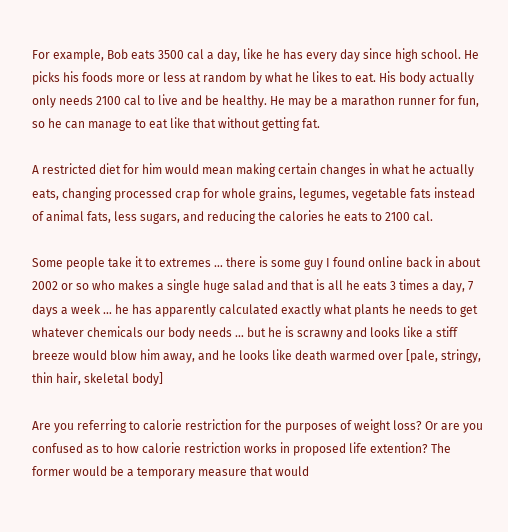For example, Bob eats 3500 cal a day, like he has every day since high school. He picks his foods more or less at random by what he likes to eat. His body actually only needs 2100 cal to live and be healthy. He may be a marathon runner for fun, so he can manage to eat like that without getting fat.

A restricted diet for him would mean making certain changes in what he actually eats, changing processed crap for whole grains, legumes, vegetable fats instead of animal fats, less sugars, and reducing the calories he eats to 2100 cal.

Some people take it to extremes … there is some guy I found online back in about 2002 or so who makes a single huge salad and that is all he eats 3 times a day, 7 days a week … he has apparently calculated exactly what plants he needs to get whatever chemicals our body needs … but he is scrawny and looks like a stiff breeze would blow him away, and he looks like death warmed over [pale, stringy, thin hair, skeletal body]

Are you referring to calorie restriction for the purposes of weight loss? Or are you confused as to how calorie restriction works in proposed life extention? The former would be a temporary measure that would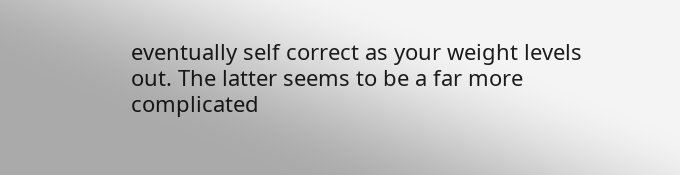eventually self correct as your weight levels out. The latter seems to be a far more complicated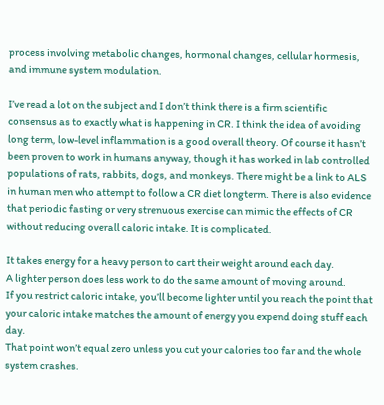process involving metabolic changes, hormonal changes, cellular hormesis, and immune system modulation.

I’ve read a lot on the subject and I don’t think there is a firm scientific consensus as to exactly what is happening in CR. I think the idea of avoiding long term, low-level inflammation is a good overall theory. Of course it hasn’t been proven to work in humans anyway, though it has worked in lab controlled populations of rats, rabbits, dogs, and monkeys. There might be a link to ALS in human men who attempt to follow a CR diet longterm. There is also evidence that periodic fasting or very strenuous exercise can mimic the effects of CR without reducing overall caloric intake. It is complicated.

It takes energy for a heavy person to cart their weight around each day.
A lighter person does less work to do the same amount of moving around.
If you restrict caloric intake, you’ll become lighter until you reach the point that your caloric intake matches the amount of energy you expend doing stuff each day.
That point won’t equal zero unless you cut your calories too far and the whole system crashes.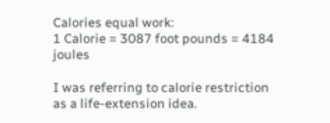Calories equal work:
1 Calorie = 3087 foot pounds = 4184 joules

I was referring to calorie restriction as a life-extension idea.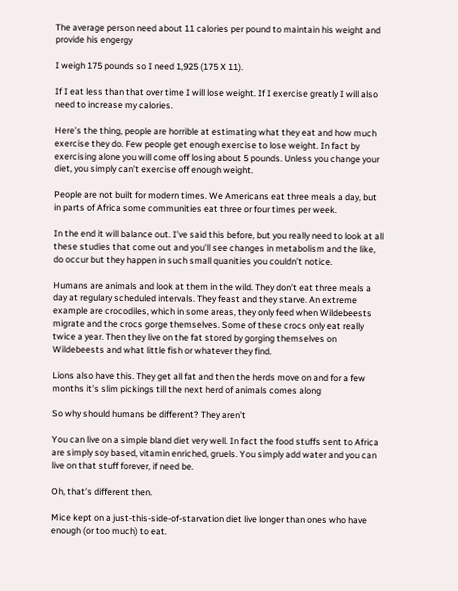The average person need about 11 calories per pound to maintain his weight and provide his engergy

I weigh 175 pounds so I need 1,925 (175 X 11).

If I eat less than that over time I will lose weight. If I exercise greatly I will also need to increase my calories.

Here’s the thing, people are horrible at estimating what they eat and how much exercise they do. Few people get enough exercise to lose weight. In fact by exercising alone you will come off losing about 5 pounds. Unless you change your diet, you simply can’t exercise off enough weight.

People are not built for modern times. We Americans eat three meals a day, but in parts of Africa some communities eat three or four times per week.

In the end it will balance out. I’ve said this before, but you really need to look at all these studies that come out and you’ll see changes in metabolism and the like, do occur but they happen in such small quanities you couldn’t notice.

Humans are animals and look at them in the wild. They don’t eat three meals a day at regulary scheduled intervals. They feast and they starve. An extreme example are crocodiles, which in some areas, they only feed when Wildebeests migrate and the crocs gorge themselves. Some of these crocs only eat really twice a year. Then they live on the fat stored by gorging themselves on Wildebeests and what little fish or whatever they find.

Lions also have this. They get all fat and then the herds move on and for a few months it’s slim pickings till the next herd of animals comes along

So why should humans be different? They aren’t

You can live on a simple bland diet very well. In fact the food stuffs sent to Africa are simply soy based, vitamin enriched, gruels. You simply add water and you can live on that stuff forever, if need be.

Oh, that’s different then.

Mice kept on a just-this-side-of-starvation diet live longer than ones who have enough (or too much) to eat.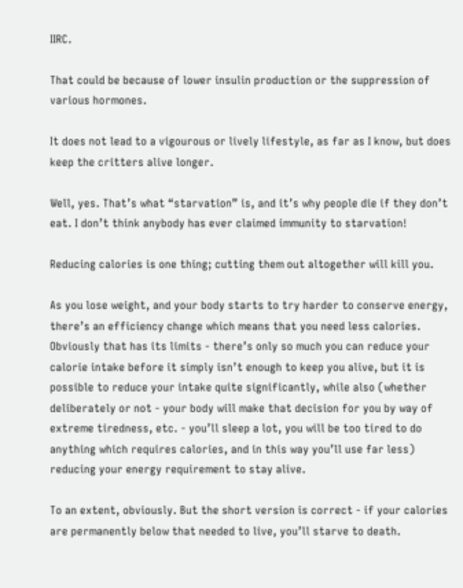IIRC.

That could be because of lower insulin production or the suppression of various hormones.

It does not lead to a vigourous or lively lifestyle, as far as I know, but does keep the critters alive longer.

Well, yes. That’s what “starvation” is, and it’s why people die if they don’t eat. I don’t think anybody has ever claimed immunity to starvation!

Reducing calories is one thing; cutting them out altogether will kill you.

As you lose weight, and your body starts to try harder to conserve energy, there’s an efficiency change which means that you need less calories. Obviously that has its limits - there’s only so much you can reduce your calorie intake before it simply isn’t enough to keep you alive, but it is possible to reduce your intake quite significantly, while also (whether deliberately or not - your body will make that decision for you by way of extreme tiredness, etc. - you’ll sleep a lot, you will be too tired to do anything which requires calories, and in this way you’ll use far less) reducing your energy requirement to stay alive.

To an extent, obviously. But the short version is correct - if your calories are permanently below that needed to live, you’ll starve to death.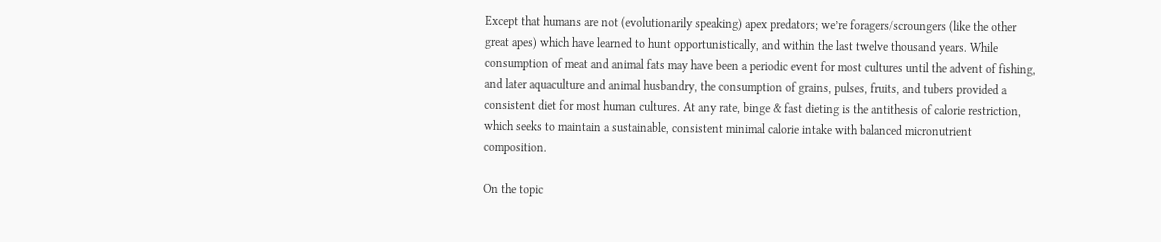Except that humans are not (evolutionarily speaking) apex predators; we’re foragers/scroungers (like the other great apes) which have learned to hunt opportunistically, and within the last twelve thousand years. While consumption of meat and animal fats may have been a periodic event for most cultures until the advent of fishing, and later aquaculture and animal husbandry, the consumption of grains, pulses, fruits, and tubers provided a consistent diet for most human cultures. At any rate, binge & fast dieting is the antithesis of calorie restriction, which seeks to maintain a sustainable, consistent minimal calorie intake with balanced micronutrient composition.

On the topic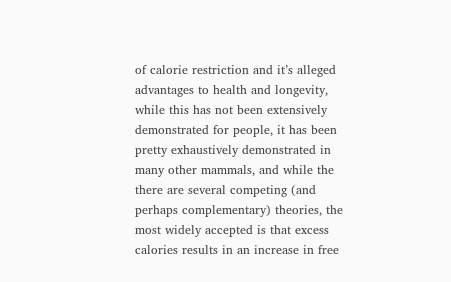of calorie restriction and it’s alleged advantages to health and longevity, while this has not been extensively demonstrated for people, it has been pretty exhaustively demonstrated in many other mammals, and while the there are several competing (and perhaps complementary) theories, the most widely accepted is that excess calories results in an increase in free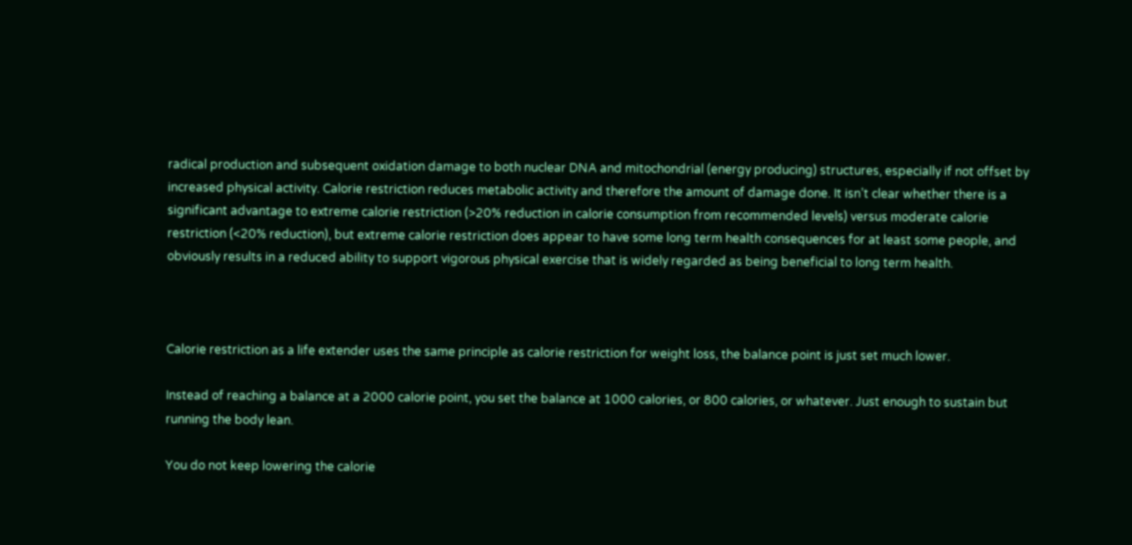radical production and subsequent oxidation damage to both nuclear DNA and mitochondrial (energy producing) structures, especially if not offset by increased physical activity. Calorie restriction reduces metabolic activity and therefore the amount of damage done. It isn’t clear whether there is a significant advantage to extreme calorie restriction (>20% reduction in calorie consumption from recommended levels) versus moderate calorie restriction (<20% reduction), but extreme calorie restriction does appear to have some long term health consequences for at least some people, and obviously results in a reduced ability to support vigorous physical exercise that is widely regarded as being beneficial to long term health.



Calorie restriction as a life extender uses the same principle as calorie restriction for weight loss, the balance point is just set much lower.

Instead of reaching a balance at a 2000 calorie point, you set the balance at 1000 calories, or 800 calories, or whatever. Just enough to sustain but running the body lean.

You do not keep lowering the calorie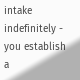intake indefinitely - you establish a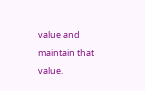value and maintain that value.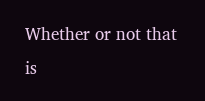Whether or not that is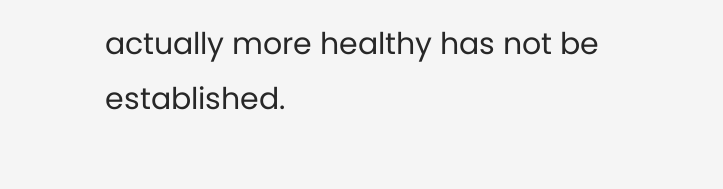actually more healthy has not be established.